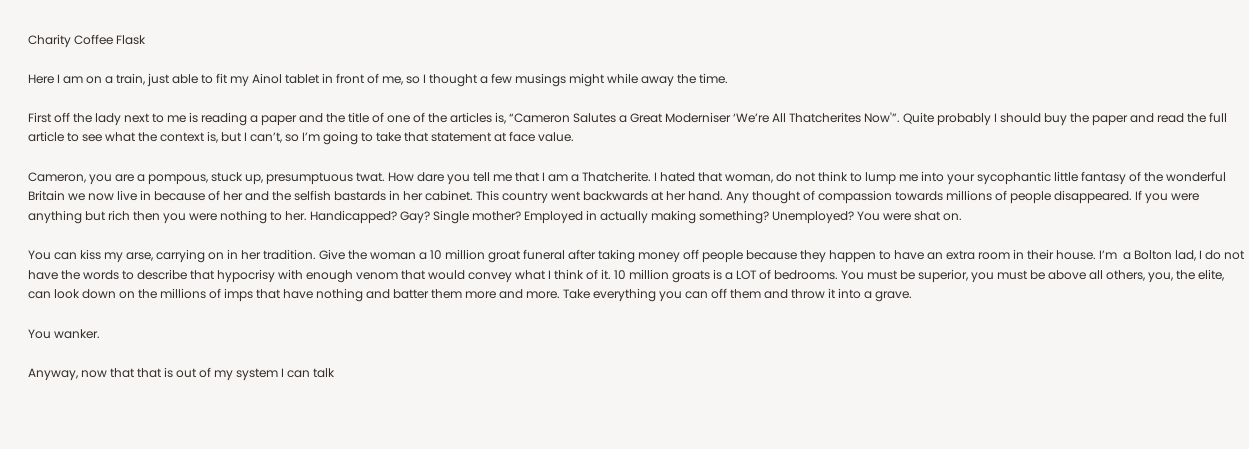Charity Coffee Flask

Here I am on a train, just able to fit my Ainol tablet in front of me, so I thought a few musings might while away the time.

First off the lady next to me is reading a paper and the title of one of the articles is, “Cameron Salutes a Great Moderniser ‘We’re All Thatcherites Now'”. Quite probably I should buy the paper and read the full article to see what the context is, but I can’t, so I’m going to take that statement at face value.

Cameron, you are a pompous, stuck up, presumptuous twat. How dare you tell me that I am a Thatcherite. I hated that woman, do not think to lump me into your sycophantic little fantasy of the wonderful Britain we now live in because of her and the selfish bastards in her cabinet. This country went backwards at her hand. Any thought of compassion towards millions of people disappeared. If you were anything but rich then you were nothing to her. Handicapped? Gay? Single mother? Employed in actually making something? Unemployed? You were shat on.

You can kiss my arse, carrying on in her tradition. Give the woman a 10 million groat funeral after taking money off people because they happen to have an extra room in their house. I’m  a Bolton lad, I do not have the words to describe that hypocrisy with enough venom that would convey what I think of it. 10 million groats is a LOT of bedrooms. You must be superior, you must be above all others, you, the elite, can look down on the millions of imps that have nothing and batter them more and more. Take everything you can off them and throw it into a grave.

You wanker.

Anyway, now that that is out of my system I can talk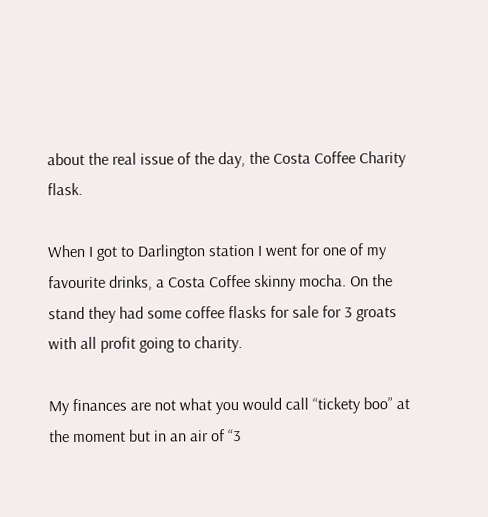about the real issue of the day, the Costa Coffee Charity flask.

When I got to Darlington station I went for one of my favourite drinks, a Costa Coffee skinny mocha. On the stand they had some coffee flasks for sale for 3 groats with all profit going to charity.

My finances are not what you would call “tickety boo” at the moment but in an air of “3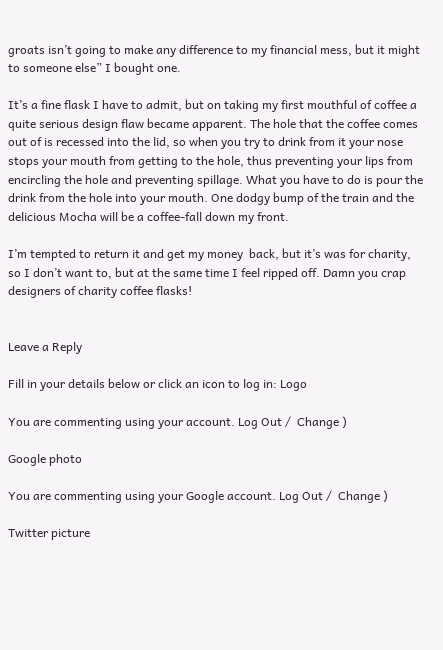groats isn’t going to make any difference to my financial mess, but it might to someone else” I bought one.

It’s a fine flask I have to admit, but on taking my first mouthful of coffee a quite serious design flaw became apparent. The hole that the coffee comes out of is recessed into the lid, so when you try to drink from it your nose stops your mouth from getting to the hole, thus preventing your lips from encircling the hole and preventing spillage. What you have to do is pour the drink from the hole into your mouth. One dodgy bump of the train and the delicious Mocha will be a coffee-fall down my front.

I’m tempted to return it and get my money  back, but it’s was for charity, so I don’t want to, but at the same time I feel ripped off. Damn you crap designers of charity coffee flasks!


Leave a Reply

Fill in your details below or click an icon to log in: Logo

You are commenting using your account. Log Out /  Change )

Google photo

You are commenting using your Google account. Log Out /  Change )

Twitter picture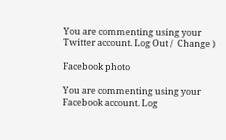You are commenting using your Twitter account. Log Out /  Change )

Facebook photo

You are commenting using your Facebook account. Log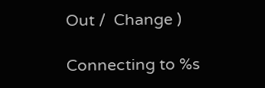Out /  Change )

Connecting to %s